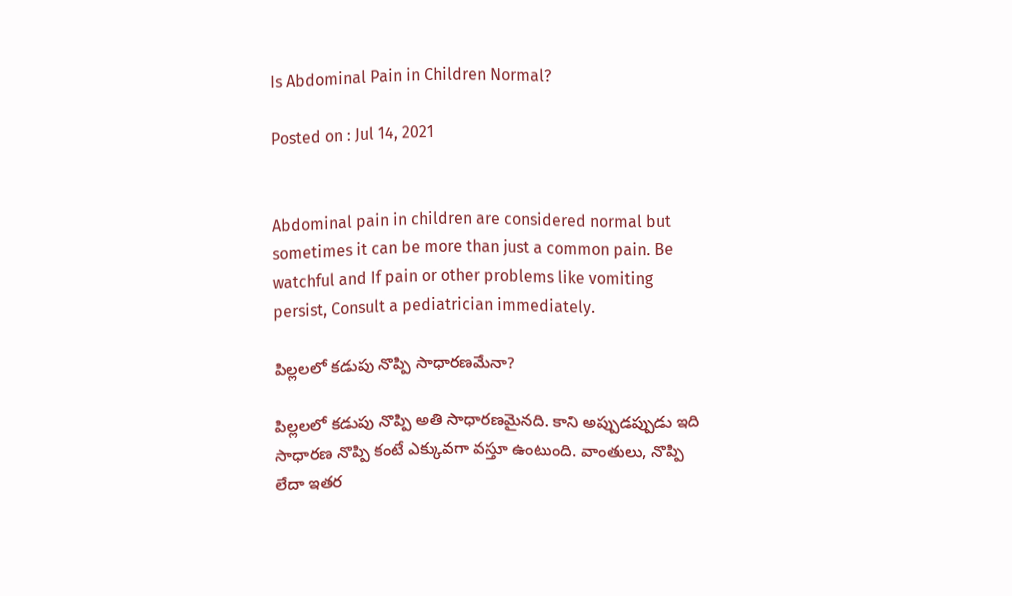Is Abdominal Pain in Children Normal?

Posted on : Jul 14, 2021


Abdominal pain in children are considered normal but sometimes it can be more than just a common pain. Be watchful and If pain or other problems like vomiting persist, Consult a pediatrician immediately.

పిల్లలలో కడుపు నొప్పి సాధారణమేనా?

పిల్లలలో కడుపు నొప్పి అతి సాధారణమైనది. కాని అప్పుడప్పుడు ఇది సాధారణ నొప్పి కంటే ఎక్కువగా వస్తూ ఉంటుంది. వాంతులు, నొప్పి లేదా ఇతర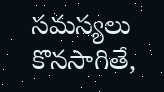సమస్యలు కొనసాగితే,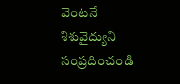వెంటనే శిశువైద్యుని సంప్రదించండి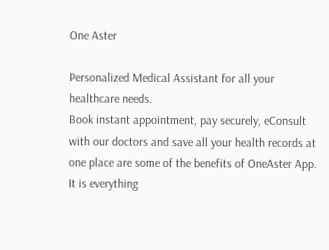One Aster

Personalized Medical Assistant for all your healthcare needs.
Book instant appointment, pay securely, eConsult with our doctors and save all your health records at one place are some of the benefits of OneAster App. It is everything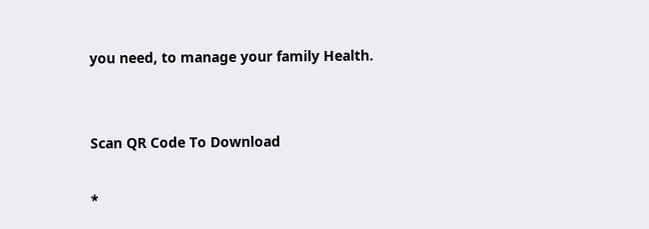you need, to manage your family Health.


Scan QR Code To Download

*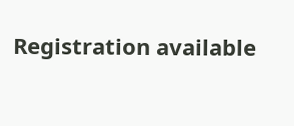Registration available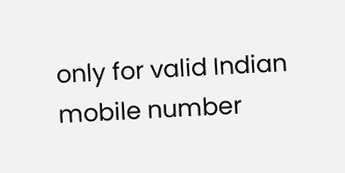only for valid Indian mobile number